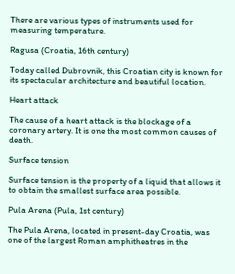There are various types of instruments used for measuring temperature.

Ragusa (Croatia, 16th century)

Today called Dubrovnik, this Croatian city is known for its spectacular architecture and beautiful location.

Heart attack

The cause of a heart attack is the blockage of a coronary artery. It is one the most common causes of death.

Surface tension

Surface tension is the property of a liquid that allows it to obtain the smallest surface area possible.

Pula Arena (Pula, 1st century)

The Pula Arena, located in present-day Croatia, was one of the largest Roman amphitheatres in the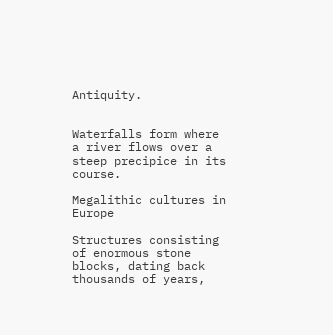Antiquity.


Waterfalls form where a river flows over a steep precipice in its course.

Megalithic cultures in Europe

Structures consisting of enormous stone blocks, dating back thousands of years,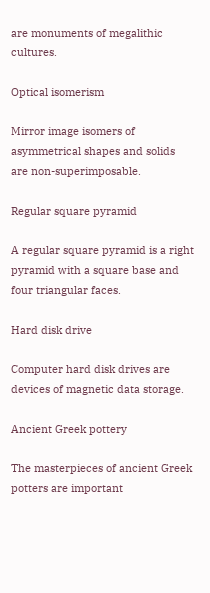are monuments of megalithic cultures.

Optical isomerism

Mirror image isomers of asymmetrical shapes and solids are non-superimposable.

Regular square pyramid

A regular square pyramid is a right pyramid with a square base and four triangular faces.

Hard disk drive

Computer hard disk drives are devices of magnetic data storage.

Ancient Greek pottery

The masterpieces of ancient Greek potters are important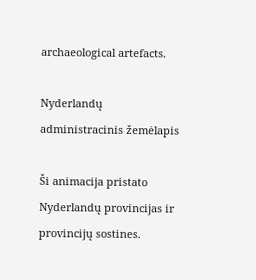archaeological artefacts.

Nyderlandų administracinis žemėlapis

Ši animacija pristato Nyderlandų provincijas ir provincijų sostines.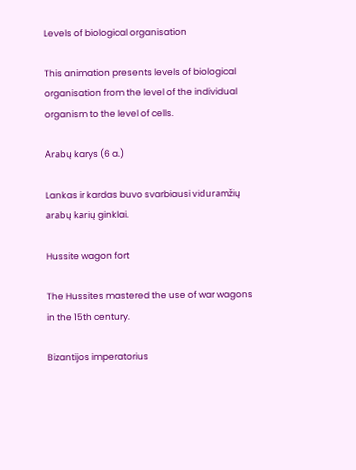Levels of biological organisation

This animation presents levels of biological organisation from the level of the individual organism to the level of cells.

Arabų karys (6 a.)

Lankas ir kardas buvo svarbiausi viduramžių arabų karių ginklai.

Hussite wagon fort

The Hussites mastered the use of war wagons in the 15th century.

Bizantijos imperatorius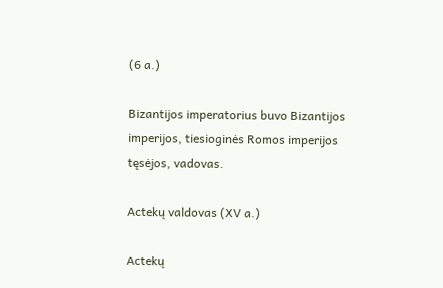(6 a.)

Bizantijos imperatorius buvo Bizantijos imperijos, tiesioginės Romos imperijos tęsėjos, vadovas.

Actekų valdovas (XV a.)

Actekų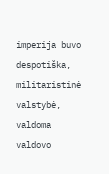imperija buvo despotiška, militaristinė valstybė, valdoma valdovo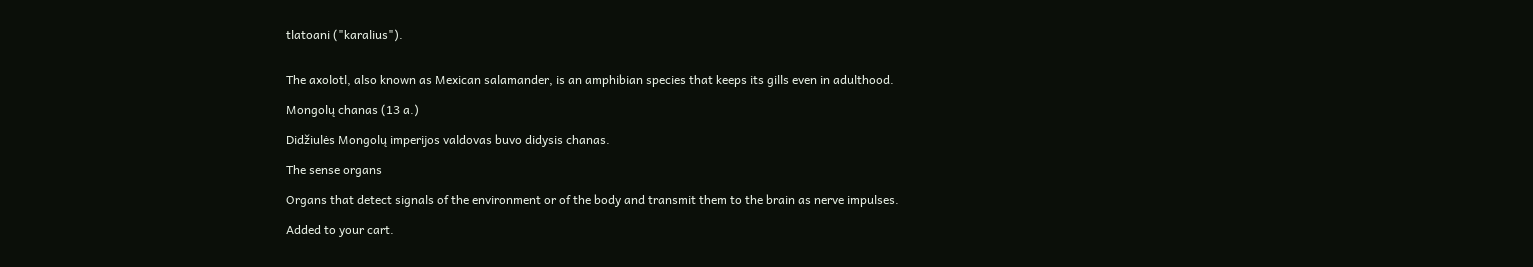tlatoani ("karalius").


The axolotl, also known as Mexican salamander, is an amphibian species that keeps its gills even in adulthood.

Mongolų chanas (13 a.)

Didžiulės Mongolų imperijos valdovas buvo didysis chanas.

The sense organs

Organs that detect signals of the environment or of the body and transmit them to the brain as nerve impulses.

Added to your cart.